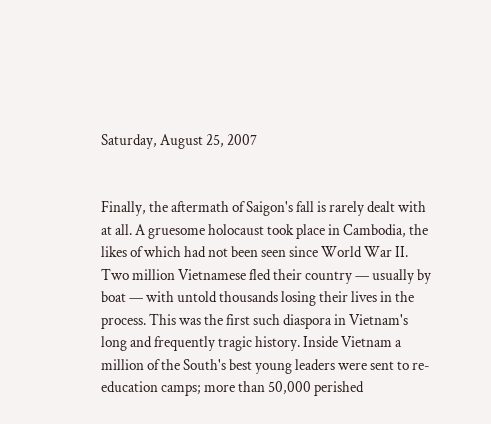Saturday, August 25, 2007


Finally, the aftermath of Saigon's fall is rarely dealt with at all. A gruesome holocaust took place in Cambodia, the likes of which had not been seen since World War II. Two million Vietnamese fled their country — usually by boat — with untold thousands losing their lives in the process. This was the first such diaspora in Vietnam's long and frequently tragic history. Inside Vietnam a million of the South's best young leaders were sent to re-education camps; more than 50,000 perished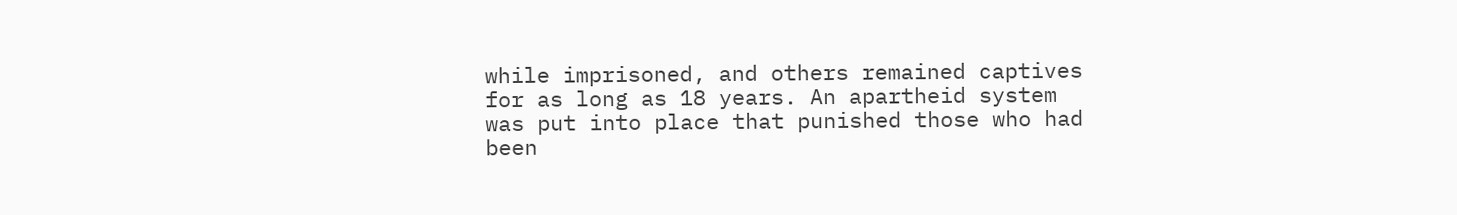while imprisoned, and others remained captives for as long as 18 years. An apartheid system was put into place that punished those who had been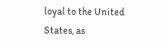loyal to the United States, as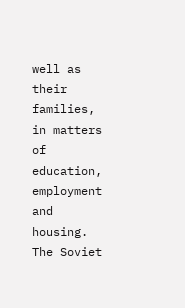well as their families, in matters of education, employment and housing. The Soviet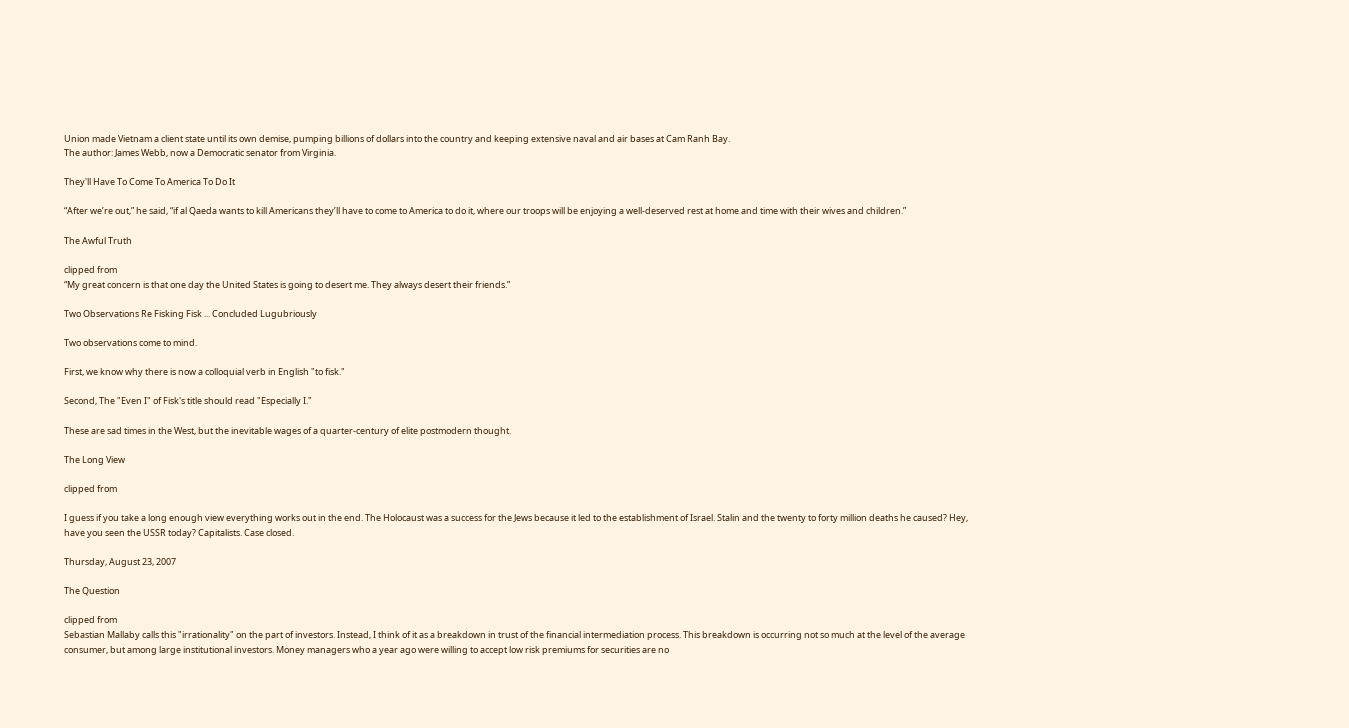Union made Vietnam a client state until its own demise, pumping billions of dollars into the country and keeping extensive naval and air bases at Cam Ranh Bay.
The author: James Webb, now a Democratic senator from Virginia.

They'll Have To Come To America To Do It

“After we’re out,” he said, “if al Qaeda wants to kill Americans they’ll have to come to America to do it, where our troops will be enjoying a well-deserved rest at home and time with their wives and children.”

The Awful Truth

clipped from
“My great concern is that one day the United States is going to desert me. They always desert their friends.”

Two Observations Re Fisking Fisk ... Concluded Lugubriously

Two observations come to mind.

First, we know why there is now a colloquial verb in English "to fisk."

Second, The "Even I" of Fisk's title should read "Especially I."

These are sad times in the West, but the inevitable wages of a quarter-century of elite postmodern thought.

The Long View

clipped from

I guess if you take a long enough view everything works out in the end. The Holocaust was a success for the Jews because it led to the establishment of Israel. Stalin and the twenty to forty million deaths he caused? Hey, have you seen the USSR today? Capitalists. Case closed.

Thursday, August 23, 2007

The Question

clipped from
Sebastian Mallaby calls this "irrationality" on the part of investors. Instead, I think of it as a breakdown in trust of the financial intermediation process. This breakdown is occurring not so much at the level of the average consumer, but among large institutional investors. Money managers who a year ago were willing to accept low risk premiums for securities are no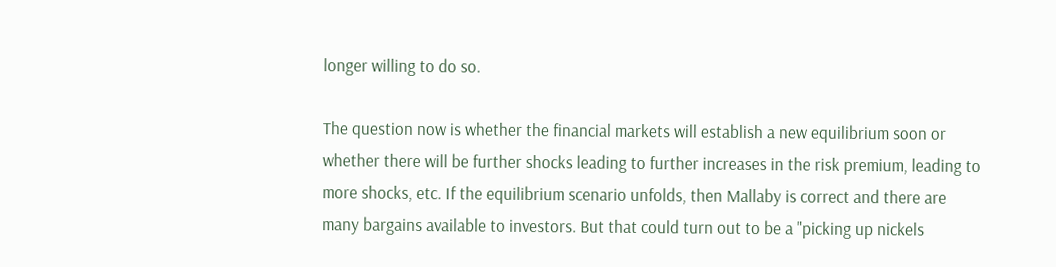longer willing to do so.

The question now is whether the financial markets will establish a new equilibrium soon or whether there will be further shocks leading to further increases in the risk premium, leading to more shocks, etc. If the equilibrium scenario unfolds, then Mallaby is correct and there are many bargains available to investors. But that could turn out to be a "picking up nickels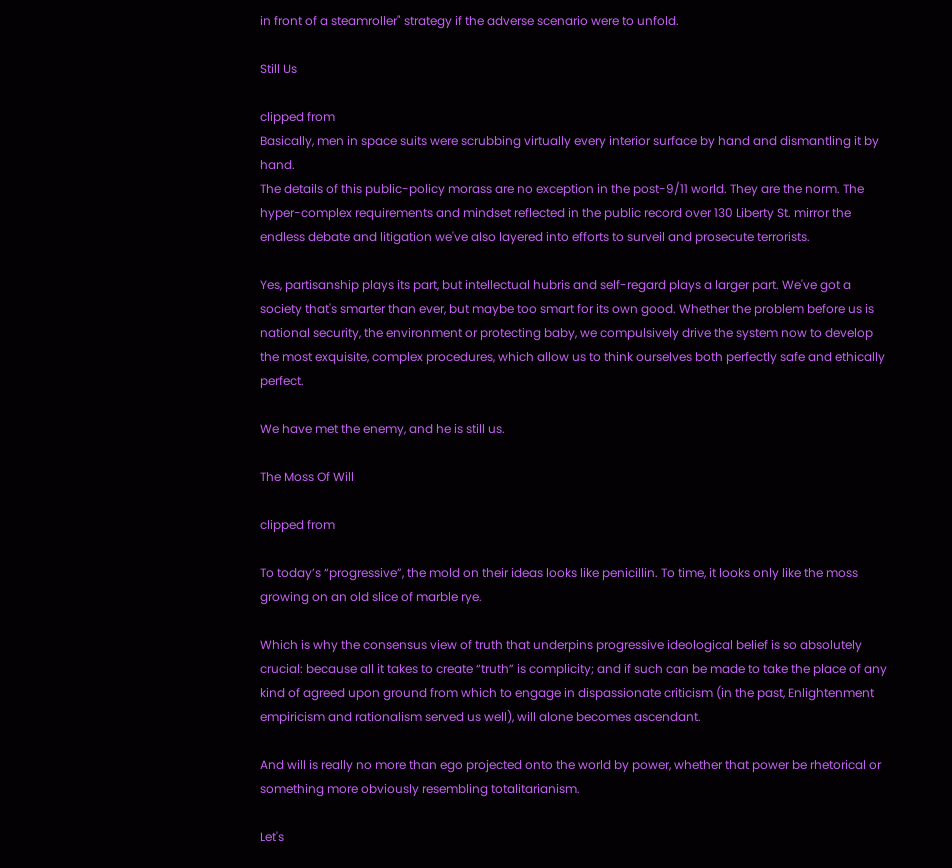in front of a steamroller" strategy if the adverse scenario were to unfold.

Still Us

clipped from
Basically, men in space suits were scrubbing virtually every interior surface by hand and dismantling it by hand.
The details of this public-policy morass are no exception in the post-9/11 world. They are the norm. The hyper-complex requirements and mindset reflected in the public record over 130 Liberty St. mirror the endless debate and litigation we've also layered into efforts to surveil and prosecute terrorists.

Yes, partisanship plays its part, but intellectual hubris and self-regard plays a larger part. We've got a society that's smarter than ever, but maybe too smart for its own good. Whether the problem before us is national security, the environment or protecting baby, we compulsively drive the system now to develop the most exquisite, complex procedures, which allow us to think ourselves both perfectly safe and ethically perfect.

We have met the enemy, and he is still us.

The Moss Of Will

clipped from

To today’s “progressive”, the mold on their ideas looks like penicillin. To time, it looks only like the moss growing on an old slice of marble rye.

Which is why the consensus view of truth that underpins progressive ideological belief is so absolutely crucial: because all it takes to create “truth” is complicity; and if such can be made to take the place of any kind of agreed upon ground from which to engage in dispassionate criticism (in the past, Enlightenment empiricism and rationalism served us well), will alone becomes ascendant.

And will is really no more than ego projected onto the world by power, whether that power be rhetorical or something more obviously resembling totalitarianism.

Let's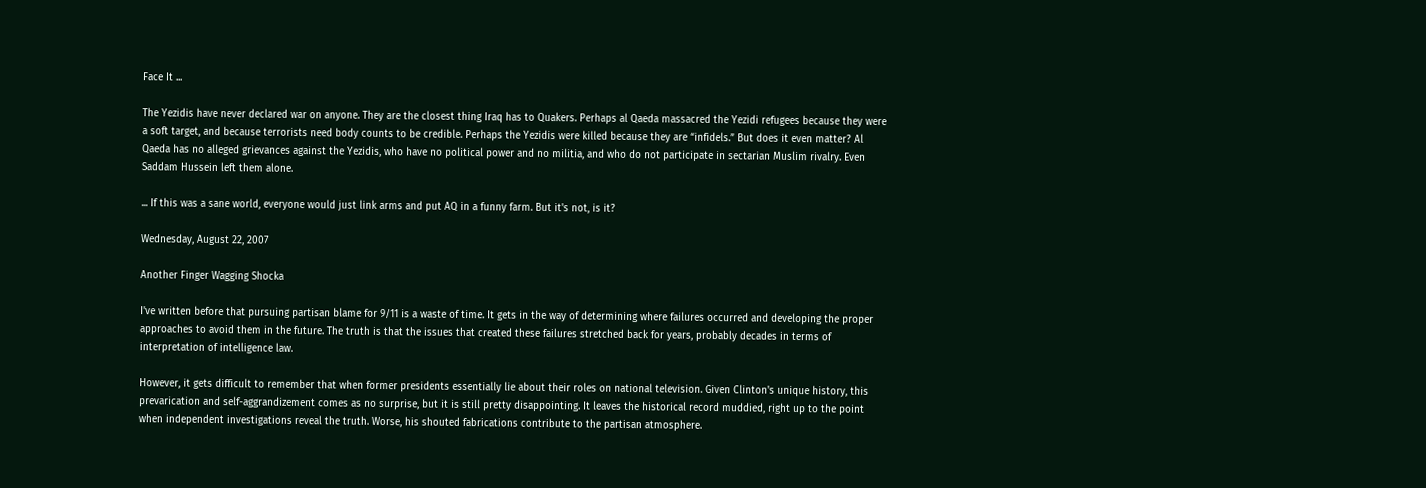Face It ...

The Yezidis have never declared war on anyone. They are the closest thing Iraq has to Quakers. Perhaps al Qaeda massacred the Yezidi refugees because they were a soft target, and because terrorists need body counts to be credible. Perhaps the Yezidis were killed because they are “infidels.” But does it even matter? Al Qaeda has no alleged grievances against the Yezidis, who have no political power and no militia, and who do not participate in sectarian Muslim rivalry. Even Saddam Hussein left them alone.

... If this was a sane world, everyone would just link arms and put AQ in a funny farm. But it's not, is it?

Wednesday, August 22, 2007

Another Finger Wagging Shocka

I've written before that pursuing partisan blame for 9/11 is a waste of time. It gets in the way of determining where failures occurred and developing the proper approaches to avoid them in the future. The truth is that the issues that created these failures stretched back for years, probably decades in terms of interpretation of intelligence law.

However, it gets difficult to remember that when former presidents essentially lie about their roles on national television. Given Clinton's unique history, this prevarication and self-aggrandizement comes as no surprise, but it is still pretty disappointing. It leaves the historical record muddied, right up to the point when independent investigations reveal the truth. Worse, his shouted fabrications contribute to the partisan atmosphere.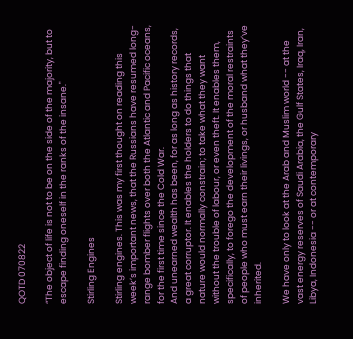QOTD 070822

“The object of life is not to be on the side of the majority, but to escape finding oneself in the ranks of the insane."

Stirling Engines

Stirling engines. This was my first thought on reading this week’s important news, that the Russians have resumed long-range bomber flights over both the Atlantic and Pacific oceans, for the first time since the Cold War.
And unearned wealth has been, for as long as history records, a great corruptor. It enables the holders to do things that nature would normally constrain; to take what they want without the trouble of labour, or even theft. It enables them, specifically, to forego the development of the moral restraints of people who must earn their livings, or husband what they’ve inherited.

We have only to look at the Arab and Muslim world -- at the vast energy reserves of Saudi Arabia, the Gulf States, Iraq, Iran, Libya, Indonesia -- or at contemporary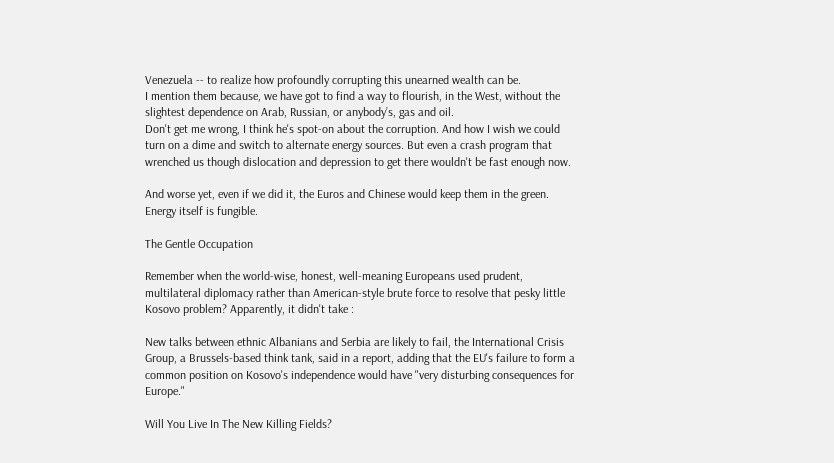Venezuela -- to realize how profoundly corrupting this unearned wealth can be.
I mention them because, we have got to find a way to flourish, in the West, without the slightest dependence on Arab, Russian, or anybody’s, gas and oil.
Don't get me wrong, I think he's spot-on about the corruption. And how I wish we could turn on a dime and switch to alternate energy sources. But even a crash program that wrenched us though dislocation and depression to get there wouldn't be fast enough now.

And worse yet, even if we did it, the Euros and Chinese would keep them in the green. Energy itself is fungible.

The Gentle Occupation

Remember when the world-wise, honest, well-meaning Europeans used prudent, multilateral diplomacy rather than American-style brute force to resolve that pesky little Kosovo problem? Apparently, it didn't take :

New talks between ethnic Albanians and Serbia are likely to fail, the International Crisis Group, a Brussels-based think tank, said in a report, adding that the EU's failure to form a common position on Kosovo's independence would have "very disturbing consequences for Europe."

Will You Live In The New Killing Fields?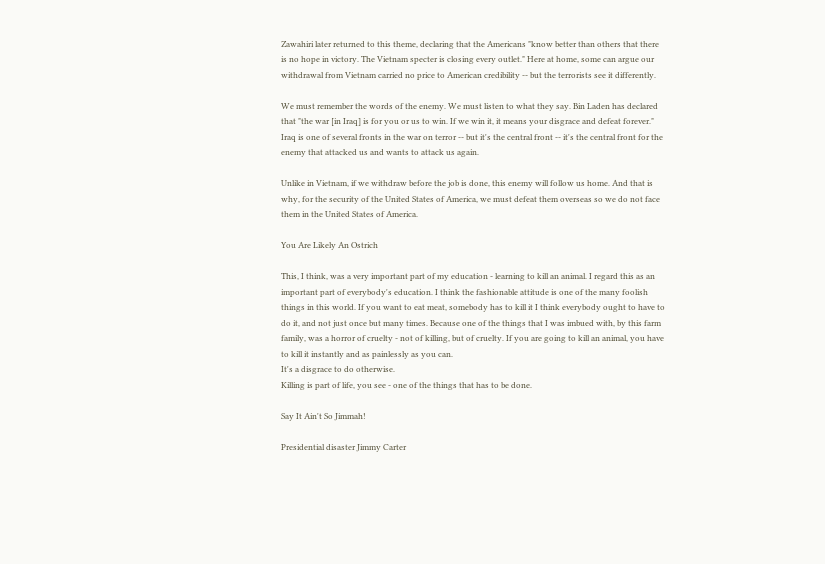Zawahiri later returned to this theme, declaring that the Americans "know better than others that there is no hope in victory. The Vietnam specter is closing every outlet." Here at home, some can argue our withdrawal from Vietnam carried no price to American credibility -- but the terrorists see it differently.

We must remember the words of the enemy. We must listen to what they say. Bin Laden has declared that "the war [in Iraq] is for you or us to win. If we win it, it means your disgrace and defeat forever." Iraq is one of several fronts in the war on terror -- but it's the central front -- it's the central front for the enemy that attacked us and wants to attack us again.

Unlike in Vietnam, if we withdraw before the job is done, this enemy will follow us home. And that is why, for the security of the United States of America, we must defeat them overseas so we do not face them in the United States of America.

You Are Likely An Ostrich

This, I think, was a very important part of my education - learning to kill an animal. I regard this as an important part of everybody's education. I think the fashionable attitude is one of the many foolish things in this world. If you want to eat meat, somebody has to kill it I think everybody ought to have to do it, and not just once but many times. Because one of the things that I was imbued with, by this farm family, was a horror of cruelty - not of killing, but of cruelty. If you are going to kill an animal, you have to kill it instantly and as painlessly as you can.
It's a disgrace to do otherwise.
Killing is part of life, you see - one of the things that has to be done.

Say It Ain't So Jimmah!

Presidential disaster Jimmy Carter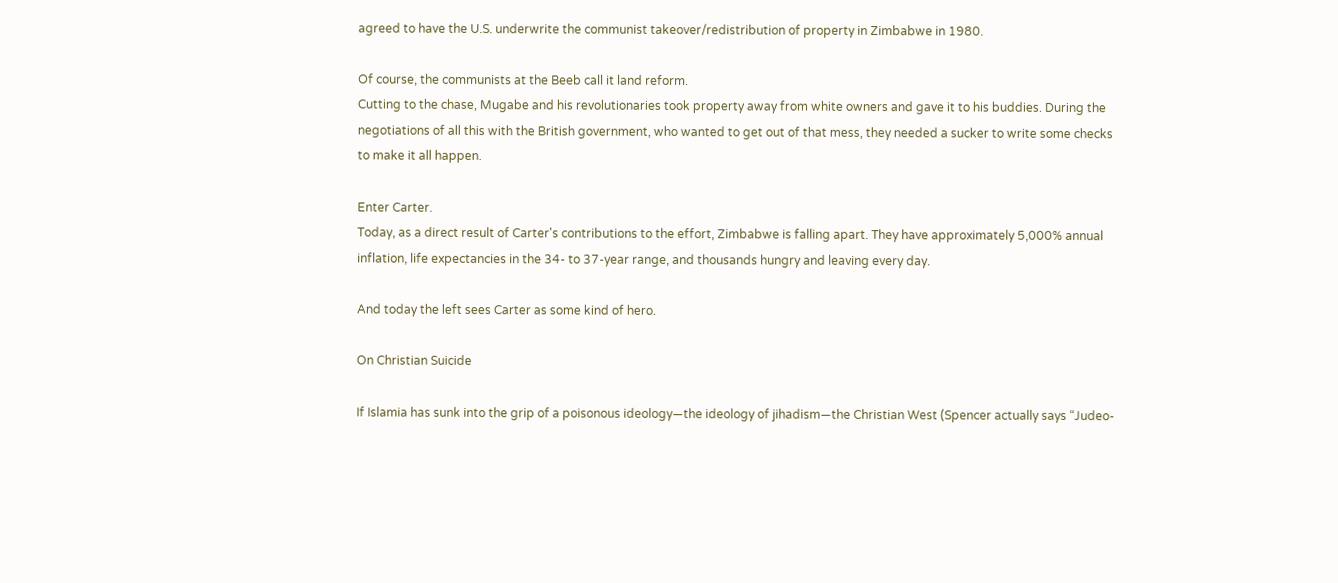agreed to have the U.S. underwrite the communist takeover/redistribution of property in Zimbabwe in 1980.

Of course, the communists at the Beeb call it land reform.
Cutting to the chase, Mugabe and his revolutionaries took property away from white owners and gave it to his buddies. During the negotiations of all this with the British government, who wanted to get out of that mess, they needed a sucker to write some checks to make it all happen.

Enter Carter.
Today, as a direct result of Carter's contributions to the effort, Zimbabwe is falling apart. They have approximately 5,000% annual inflation, life expectancies in the 34- to 37-year range, and thousands hungry and leaving every day.

And today the left sees Carter as some kind of hero.

On Christian Suicide

If Islamia has sunk into the grip of a poisonous ideology—the ideology of jihadism—the Christian West (Spencer actually says “Judeo-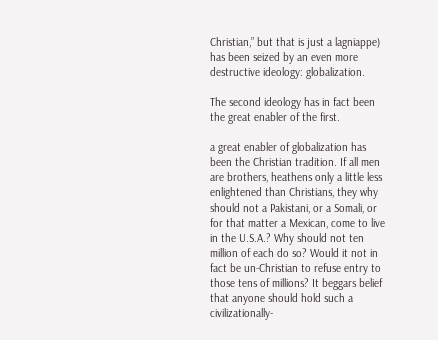Christian,” but that is just a lagniappe) has been seized by an even more destructive ideology: globalization.

The second ideology has in fact been the great enabler of the first.

a great enabler of globalization has been the Christian tradition. If all men are brothers, heathens only a little less enlightened than Christians, they why should not a Pakistani, or a Somali, or for that matter a Mexican, come to live in the U.S.A.? Why should not ten million of each do so? Would it not in fact be un-Christian to refuse entry to those tens of millions? It beggars belief that anyone should hold such a civilizationally-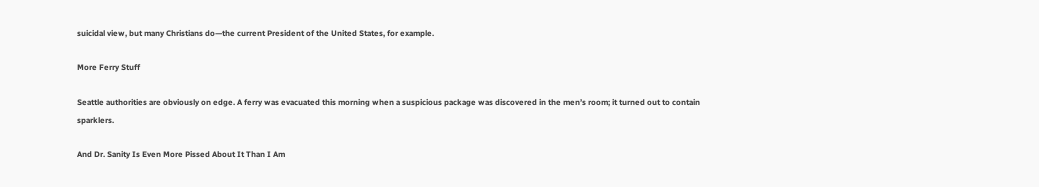suicidal view, but many Christians do—the current President of the United States, for example.

More Ferry Stuff

Seattle authorities are obviously on edge. A ferry was evacuated this morning when a suspicious package was discovered in the men’s room; it turned out to contain sparklers.

And Dr. Sanity Is Even More Pissed About It Than I Am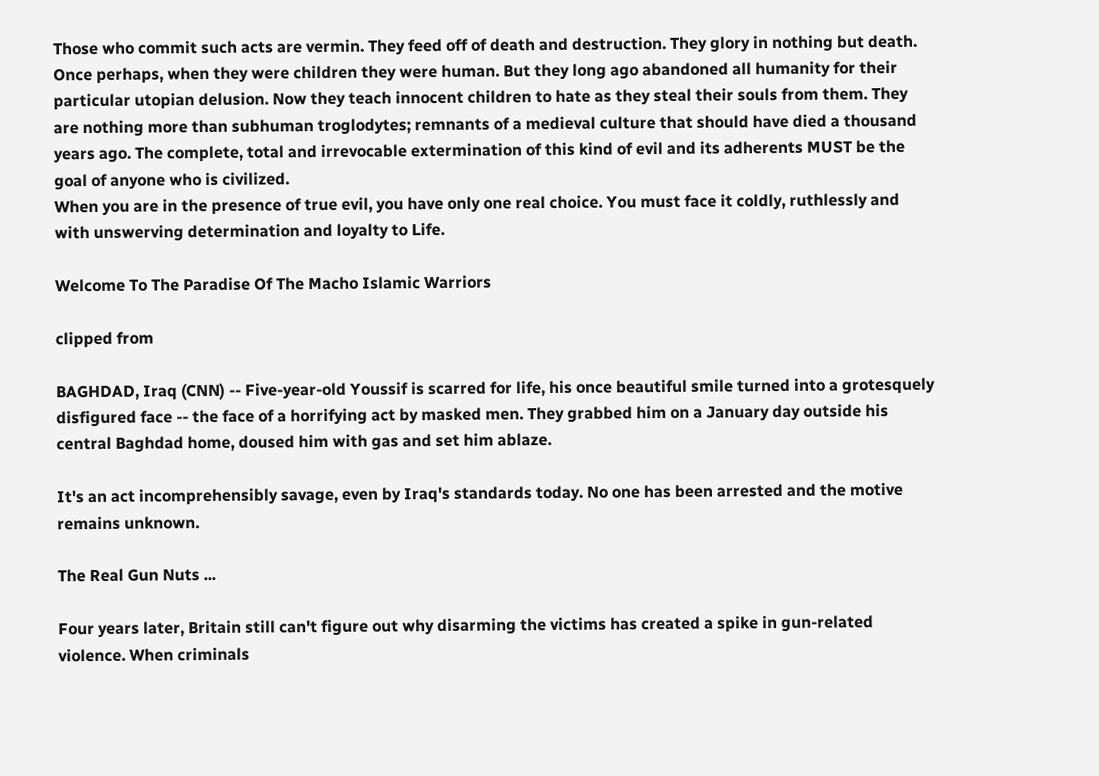Those who commit such acts are vermin. They feed off of death and destruction. They glory in nothing but death. Once perhaps, when they were children they were human. But they long ago abandoned all humanity for their particular utopian delusion. Now they teach innocent children to hate as they steal their souls from them. They are nothing more than subhuman troglodytes; remnants of a medieval culture that should have died a thousand years ago. The complete, total and irrevocable extermination of this kind of evil and its adherents MUST be the goal of anyone who is civilized.
When you are in the presence of true evil, you have only one real choice. You must face it coldly, ruthlessly and with unswerving determination and loyalty to Life.

Welcome To The Paradise Of The Macho Islamic Warriors

clipped from

BAGHDAD, Iraq (CNN) -- Five-year-old Youssif is scarred for life, his once beautiful smile turned into a grotesquely disfigured face -- the face of a horrifying act by masked men. They grabbed him on a January day outside his central Baghdad home, doused him with gas and set him ablaze.

It's an act incomprehensibly savage, even by Iraq's standards today. No one has been arrested and the motive remains unknown.

The Real Gun Nuts ...

Four years later, Britain still can't figure out why disarming the victims has created a spike in gun-related violence. When criminals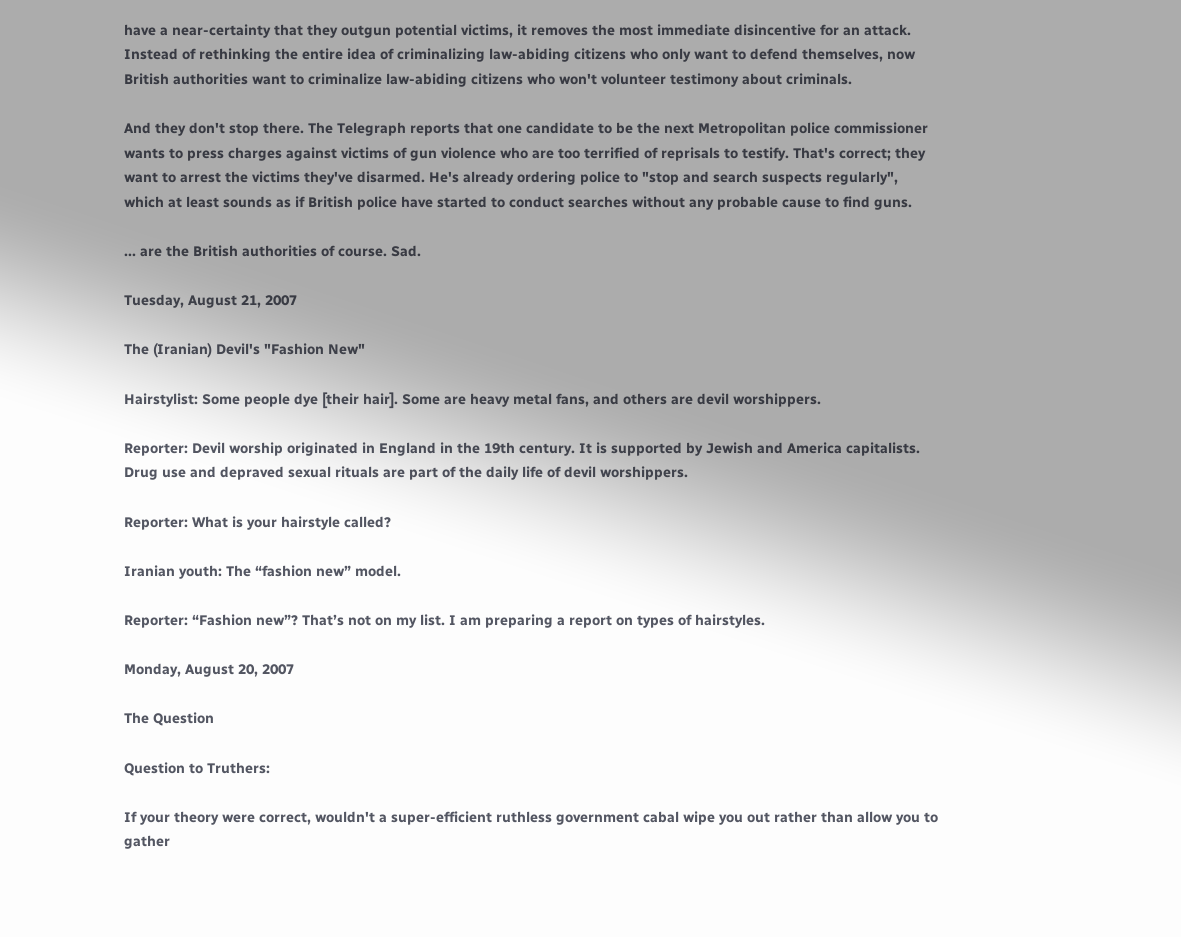have a near-certainty that they outgun potential victims, it removes the most immediate disincentive for an attack. Instead of rethinking the entire idea of criminalizing law-abiding citizens who only want to defend themselves, now British authorities want to criminalize law-abiding citizens who won't volunteer testimony about criminals.

And they don't stop there. The Telegraph reports that one candidate to be the next Metropolitan police commissioner wants to press charges against victims of gun violence who are too terrified of reprisals to testify. That's correct; they want to arrest the victims they've disarmed. He's already ordering police to "stop and search suspects regularly", which at least sounds as if British police have started to conduct searches without any probable cause to find guns.

... are the British authorities of course. Sad.

Tuesday, August 21, 2007

The (Iranian) Devil's "Fashion New"

Hairstylist: Some people dye [their hair]. Some are heavy metal fans, and others are devil worshippers.

Reporter: Devil worship originated in England in the 19th century. It is supported by Jewish and America capitalists. Drug use and depraved sexual rituals are part of the daily life of devil worshippers.

Reporter: What is your hairstyle called?

Iranian youth: The “fashion new” model.

Reporter: “Fashion new”? That’s not on my list. I am preparing a report on types of hairstyles.

Monday, August 20, 2007

The Question

Question to Truthers:

If your theory were correct, wouldn't a super-efficient ruthless government cabal wipe you out rather than allow you to gather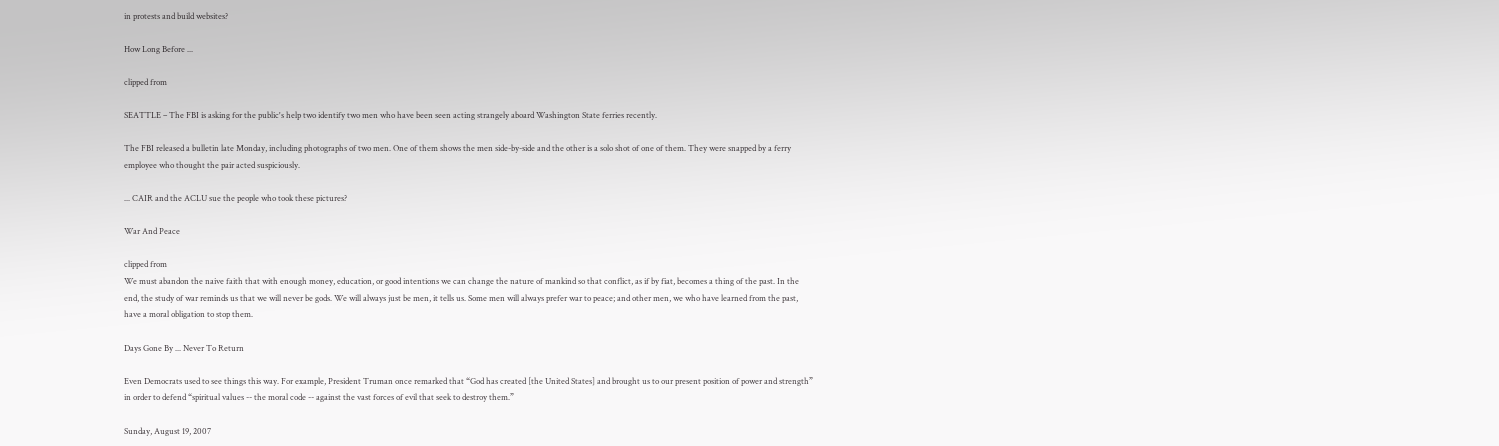in protests and build websites?

How Long Before ...

clipped from

SEATTLE – The FBI is asking for the public's help two identify two men who have been seen acting strangely aboard Washington State ferries recently.

The FBI released a bulletin late Monday, including photographs of two men. One of them shows the men side-by-side and the other is a solo shot of one of them. They were snapped by a ferry employee who thought the pair acted suspiciously.

... CAIR and the ACLU sue the people who took these pictures?

War And Peace

clipped from
We must abandon the naive faith that with enough money, education, or good intentions we can change the nature of mankind so that conflict, as if by fiat, becomes a thing of the past. In the end, the study of war reminds us that we will never be gods. We will always just be men, it tells us. Some men will always prefer war to peace; and other men, we who have learned from the past, have a moral obligation to stop them.

Days Gone By ... Never To Return

Even Democrats used to see things this way. For example, President Truman once remarked that “God has created [the United States] and brought us to our present position of power and strength” in order to defend “spiritual values -- the moral code -- against the vast forces of evil that seek to destroy them.”

Sunday, August 19, 2007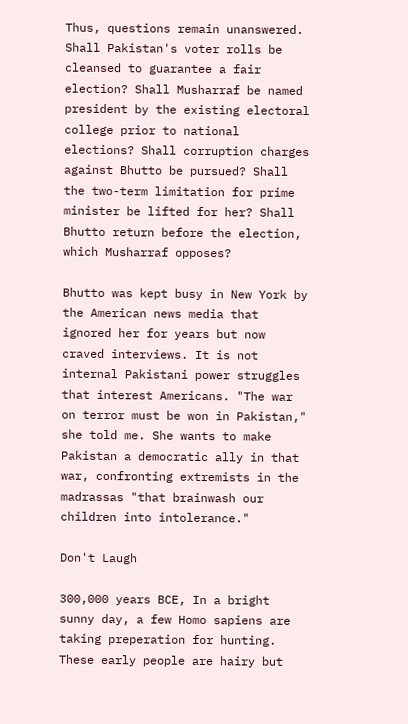Thus, questions remain unanswered. Shall Pakistan's voter rolls be cleansed to guarantee a fair election? Shall Musharraf be named president by the existing electoral college prior to national elections? Shall corruption charges against Bhutto be pursued? Shall the two-term limitation for prime minister be lifted for her? Shall Bhutto return before the election, which Musharraf opposes?

Bhutto was kept busy in New York by the American news media that ignored her for years but now craved interviews. It is not internal Pakistani power struggles that interest Americans. "The war on terror must be won in Pakistan," she told me. She wants to make Pakistan a democratic ally in that war, confronting extremists in the madrassas "that brainwash our children into intolerance."

Don't Laugh

300,000 years BCE, In a bright sunny day, a few Homo sapiens are taking preperation for hunting. These early people are hairy but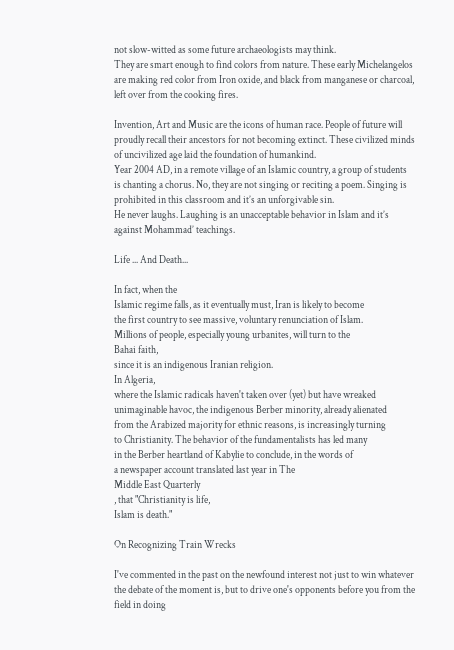not slow-witted as some future archaeologists may think.
They are smart enough to find colors from nature. These early Michelangelos are making red color from Iron oxide, and black from manganese or charcoal, left over from the cooking fires.

Invention, Art and Music are the icons of human race. People of future will proudly recall their ancestors for not becoming extinct. These civilized minds of uncivilized age laid the foundation of humankind.
Year 2004 AD, in a remote village of an Islamic country, a group of students is chanting a chorus. No, they are not singing or reciting a poem. Singing is prohibited in this classroom and it’s an unforgivable sin.
He never laughs. Laughing is an unacceptable behavior in Islam and it’s against Mohammad’ teachings.

Life ... And Death...

In fact, when the
Islamic regime falls, as it eventually must, Iran is likely to become
the first country to see massive, voluntary renunciation of Islam.
Millions of people, especially young urbanites, will turn to the
Bahai faith,
since it is an indigenous Iranian religion.
In Algeria,
where the Islamic radicals haven't taken over (yet) but have wreaked
unimaginable havoc, the indigenous Berber minority, already alienated
from the Arabized majority for ethnic reasons, is increasingly turning
to Christianity. The behavior of the fundamentalists has led many
in the Berber heartland of Kabylie to conclude, in the words of
a newspaper account translated last year in The
Middle East Quarterly
, that "Christianity is life,
Islam is death."

On Recognizing Train Wrecks

I've commented in the past on the newfound interest not just to win whatever the debate of the moment is, but to drive one's opponents before you from the field in doing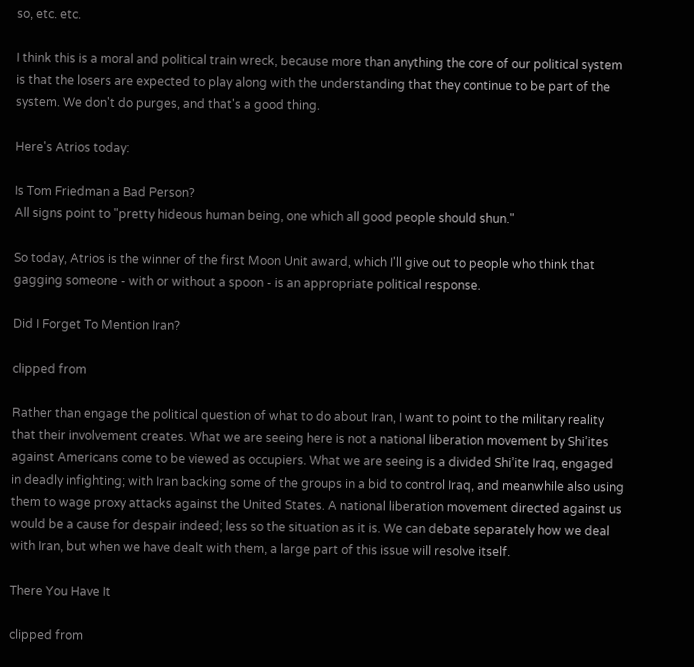so, etc. etc.

I think this is a moral and political train wreck, because more than anything the core of our political system is that the losers are expected to play along with the understanding that they continue to be part of the system. We don't do purges, and that's a good thing.

Here's Atrios today:

Is Tom Friedman a Bad Person?
All signs point to "pretty hideous human being, one which all good people should shun."

So today, Atrios is the winner of the first Moon Unit award, which I'll give out to people who think that gagging someone - with or without a spoon - is an appropriate political response.

Did I Forget To Mention Iran?

clipped from

Rather than engage the political question of what to do about Iran, I want to point to the military reality that their involvement creates. What we are seeing here is not a national liberation movement by Shi’ites against Americans come to be viewed as occupiers. What we are seeing is a divided Shi’ite Iraq, engaged in deadly infighting; with Iran backing some of the groups in a bid to control Iraq, and meanwhile also using them to wage proxy attacks against the United States. A national liberation movement directed against us would be a cause for despair indeed; less so the situation as it is. We can debate separately how we deal with Iran, but when we have dealt with them, a large part of this issue will resolve itself.

There You Have It

clipped from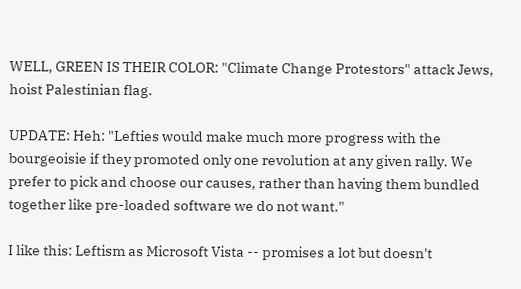WELL, GREEN IS THEIR COLOR: "Climate Change Protestors" attack Jews, hoist Palestinian flag.

UPDATE: Heh: "Lefties would make much more progress with the bourgeoisie if they promoted only one revolution at any given rally. We prefer to pick and choose our causes, rather than having them bundled together like pre-loaded software we do not want."

I like this: Leftism as Microsoft Vista -- promises a lot but doesn't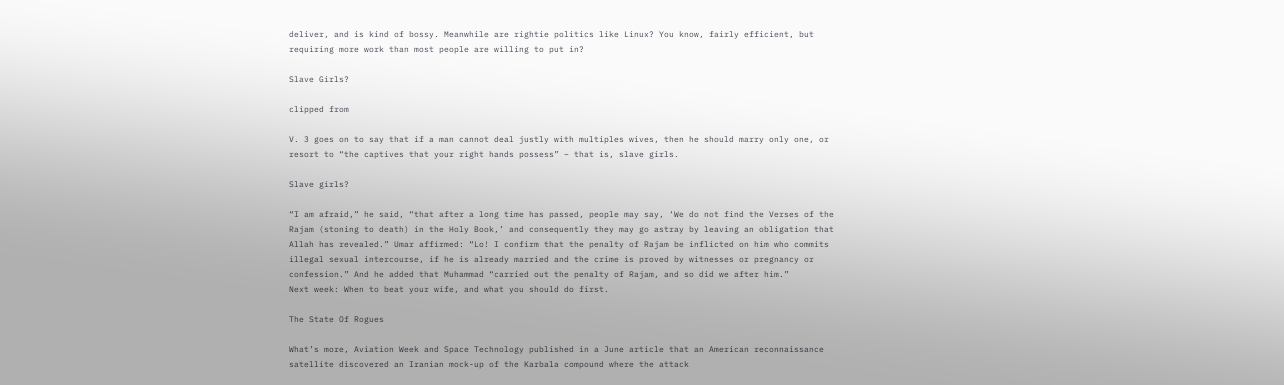deliver, and is kind of bossy. Meanwhile are rightie politics like Linux? You know, fairly efficient, but requiring more work than most people are willing to put in?

Slave Girls?

clipped from

V. 3 goes on to say that if a man cannot deal justly with multiples wives, then he should marry only one, or resort to “the captives that your right hands possess” – that is, slave girls.

Slave girls?

“I am afraid,” he said, “that after a long time has passed, people may say, ‘We do not find the Verses of the Rajam (stoning to death) in the Holy Book,’ and consequently they may go astray by leaving an obligation that Allah has revealed.” Umar affirmed: “Lo! I confirm that the penalty of Rajam be inflicted on him who commits illegal sexual intercourse, if he is already married and the crime is proved by witnesses or pregnancy or confession.” And he added that Muhammad “carried out the penalty of Rajam, and so did we after him.”
Next week: When to beat your wife, and what you should do first.

The State Of Rogues

What’s more, Aviation Week and Space Technology published in a June article that an American reconnaissance satellite discovered an Iranian mock-up of the Karbala compound where the attack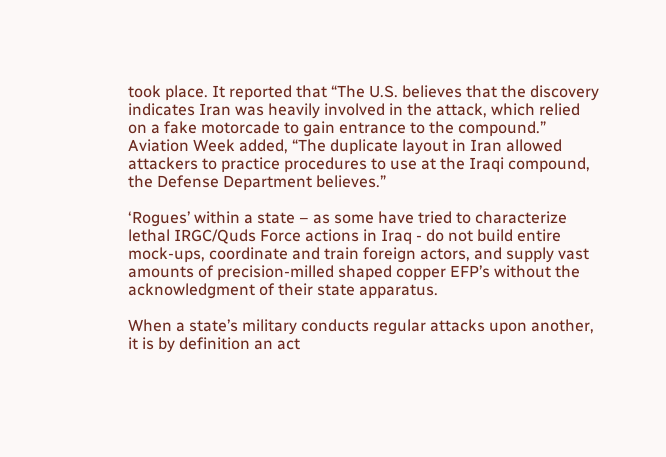took place. It reported that “The U.S. believes that the discovery indicates Iran was heavily involved in the attack, which relied on a fake motorcade to gain entrance to the compound.” Aviation Week added, “The duplicate layout in Iran allowed attackers to practice procedures to use at the Iraqi compound, the Defense Department believes.”

‘Rogues’ within a state – as some have tried to characterize lethal IRGC/Quds Force actions in Iraq - do not build entire mock-ups, coordinate and train foreign actors, and supply vast amounts of precision-milled shaped copper EFP’s without the acknowledgment of their state apparatus.

When a state’s military conducts regular attacks upon another, it is by definition an act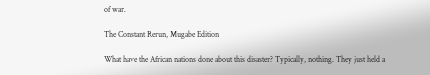of war.

The Constant Rerun, Mugabe Edition

What have the African nations done about this disaster? Typically, nothing. They just held a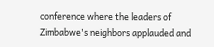conference where the leaders of Zimbabwe's neighbors applauded and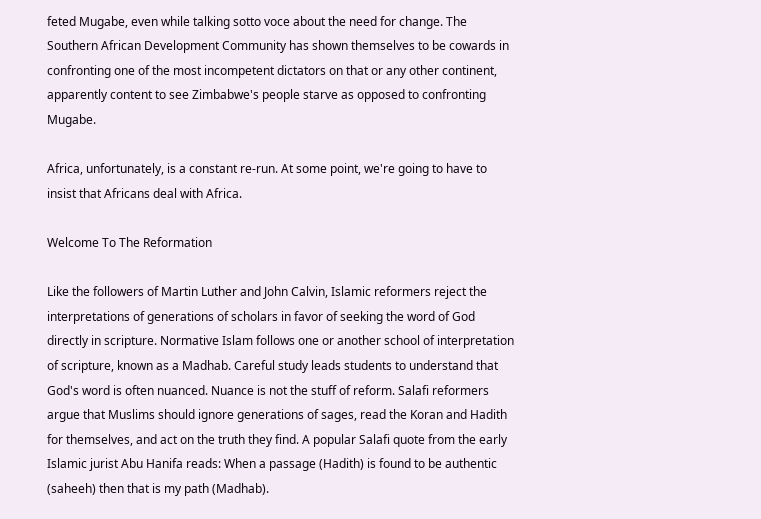feted Mugabe, even while talking sotto voce about the need for change. The Southern African Development Community has shown themselves to be cowards in confronting one of the most incompetent dictators on that or any other continent, apparently content to see Zimbabwe's people starve as opposed to confronting Mugabe.

Africa, unfortunately, is a constant re-run. At some point, we're going to have to insist that Africans deal with Africa.

Welcome To The Reformation

Like the followers of Martin Luther and John Calvin, Islamic reformers reject the interpretations of generations of scholars in favor of seeking the word of God directly in scripture. Normative Islam follows one or another school of interpretation of scripture, known as a Madhab. Careful study leads students to understand that God's word is often nuanced. Nuance is not the stuff of reform. Salafi reformers argue that Muslims should ignore generations of sages, read the Koran and Hadith for themselves, and act on the truth they find. A popular Salafi quote from the early Islamic jurist Abu Hanifa reads: When a passage (Hadith) is found to be authentic (saheeh) then that is my path (Madhab).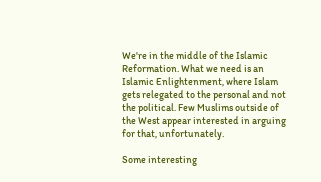We're in the middle of the Islamic Reformation. What we need is an Islamic Enlightenment, where Islam gets relegated to the personal and not the political. Few Muslims outside of the West appear interested in arguing for that, unfortunately.

Some interesting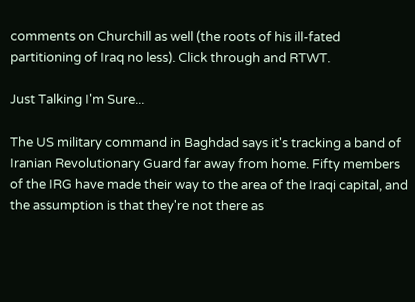comments on Churchill as well (the roots of his ill-fated partitioning of Iraq no less). Click through and RTWT.

Just Talking I'm Sure...

The US military command in Baghdad says it's tracking a band of Iranian Revolutionary Guard far away from home. Fifty members of the IRG have made their way to the area of the Iraqi capital, and the assumption is that they're not there as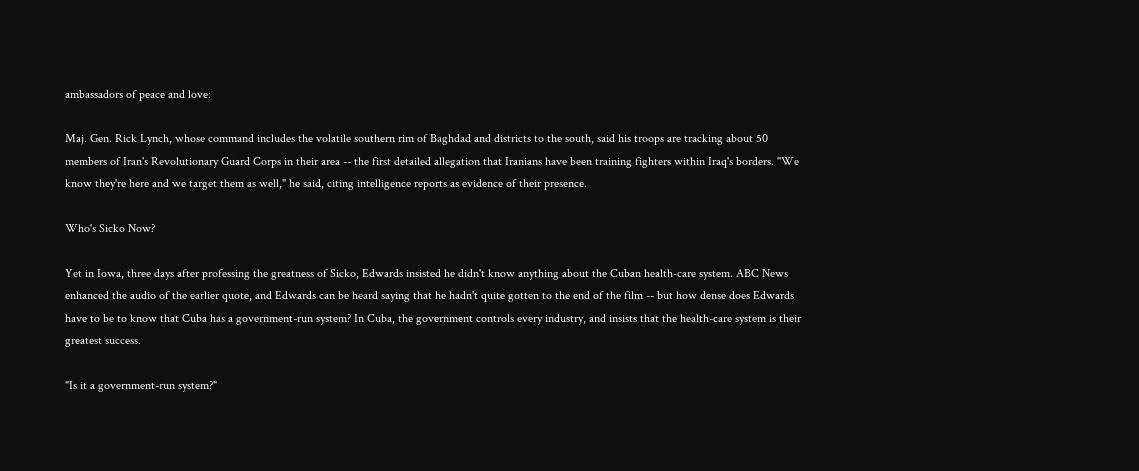ambassadors of peace and love:

Maj. Gen. Rick Lynch, whose command includes the volatile southern rim of Baghdad and districts to the south, said his troops are tracking about 50 members of Iran's Revolutionary Guard Corps in their area -- the first detailed allegation that Iranians have been training fighters within Iraq's borders. "We know they're here and we target them as well," he said, citing intelligence reports as evidence of their presence.

Who's Sicko Now?

Yet in Iowa, three days after professing the greatness of Sicko, Edwards insisted he didn't know anything about the Cuban health-care system. ABC News enhanced the audio of the earlier quote, and Edwards can be heard saying that he hadn't quite gotten to the end of the film -- but how dense does Edwards have to be to know that Cuba has a government-run system? In Cuba, the government controls every industry, and insists that the health-care system is their greatest success.

"Is it a government-run system?"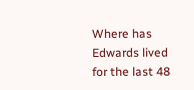Where has Edwards lived for the last 48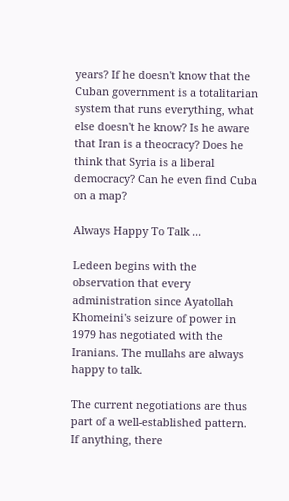years? If he doesn't know that the Cuban government is a totalitarian system that runs everything, what else doesn't he know? Is he aware that Iran is a theocracy? Does he think that Syria is a liberal democracy? Can he even find Cuba on a map?

Always Happy To Talk ...

Ledeen begins with the observation that every administration since Ayatollah Khomeini's seizure of power in 1979 has negotiated with the Iranians. The mullahs are always happy to talk.

The current negotiations are thus part of a well-established pattern. If anything, there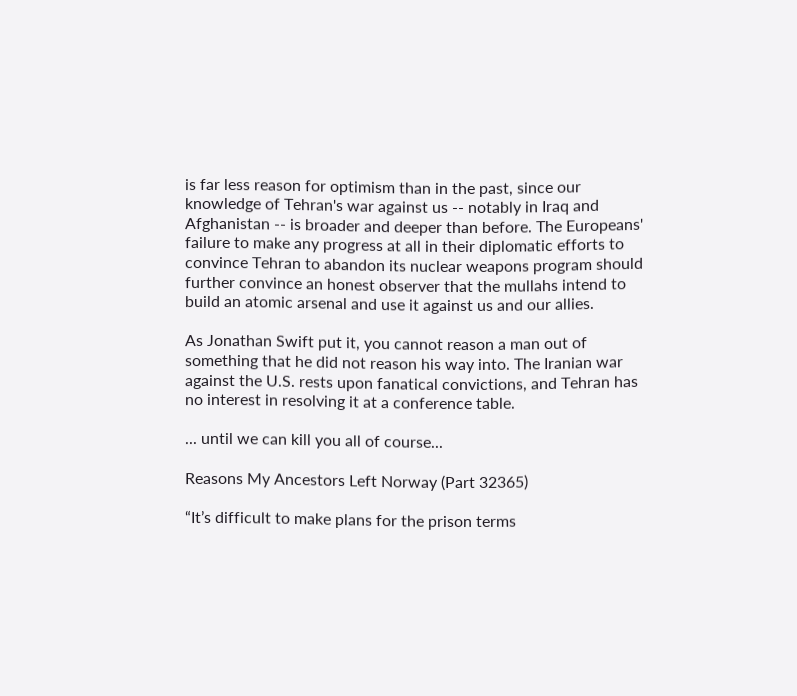is far less reason for optimism than in the past, since our knowledge of Tehran's war against us -- notably in Iraq and Afghanistan -- is broader and deeper than before. The Europeans' failure to make any progress at all in their diplomatic efforts to convince Tehran to abandon its nuclear weapons program should further convince an honest observer that the mullahs intend to build an atomic arsenal and use it against us and our allies.

As Jonathan Swift put it, you cannot reason a man out of something that he did not reason his way into. The Iranian war against the U.S. rests upon fanatical convictions, and Tehran has no interest in resolving it at a conference table.

... until we can kill you all of course...

Reasons My Ancestors Left Norway (Part 32365)

“It’s difficult to make plans for the prison terms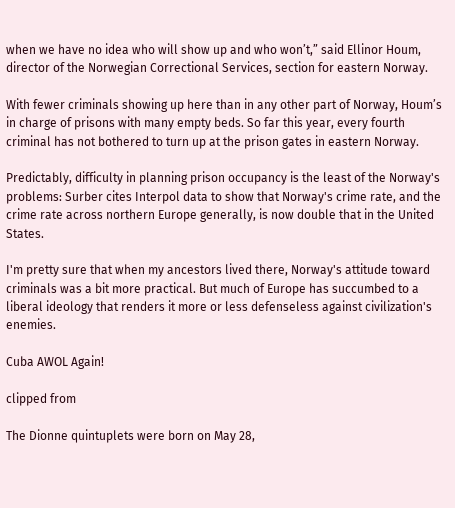when we have no idea who will show up and who won’t,” said Ellinor Houm, director of the Norwegian Correctional Services, section for eastern Norway.

With fewer criminals showing up here than in any other part of Norway, Houm’s in charge of prisons with many empty beds. So far this year, every fourth criminal has not bothered to turn up at the prison gates in eastern Norway.

Predictably, difficulty in planning prison occupancy is the least of the Norway's problems: Surber cites Interpol data to show that Norway's crime rate, and the crime rate across northern Europe generally, is now double that in the United States.

I'm pretty sure that when my ancestors lived there, Norway's attitude toward criminals was a bit more practical. But much of Europe has succumbed to a liberal ideology that renders it more or less defenseless against civilization's enemies.

Cuba AWOL Again!

clipped from

The Dionne quintuplets were born on May 28,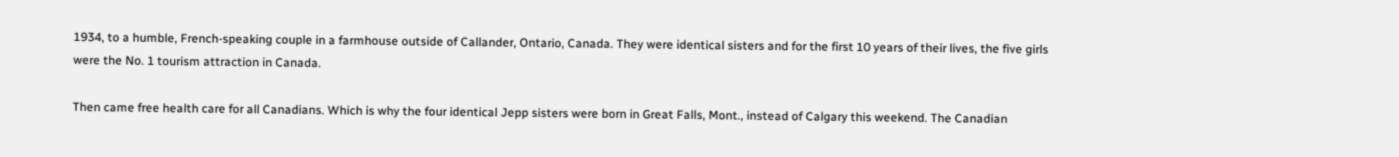1934, to a humble, French-speaking couple in a farmhouse outside of Callander, Ontario, Canada. They were identical sisters and for the first 10 years of their lives, the five girls were the No. 1 tourism attraction in Canada.

Then came free health care for all Canadians. Which is why the four identical Jepp sisters were born in Great Falls, Mont., instead of Calgary this weekend. The Canadian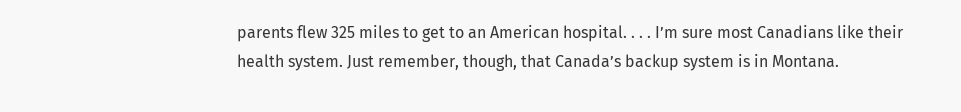parents flew 325 miles to get to an American hospital. . . . I’m sure most Canadians like their health system. Just remember, though, that Canada’s backup system is in Montana.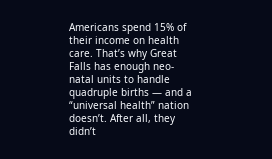Americans spend 15% of their income on health care. That’s why Great Falls has enough neo-natal units to handle quadruple births — and a “universal health” nation doesn’t. After all, they didn’t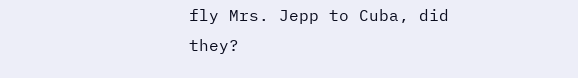fly Mrs. Jepp to Cuba, did they?